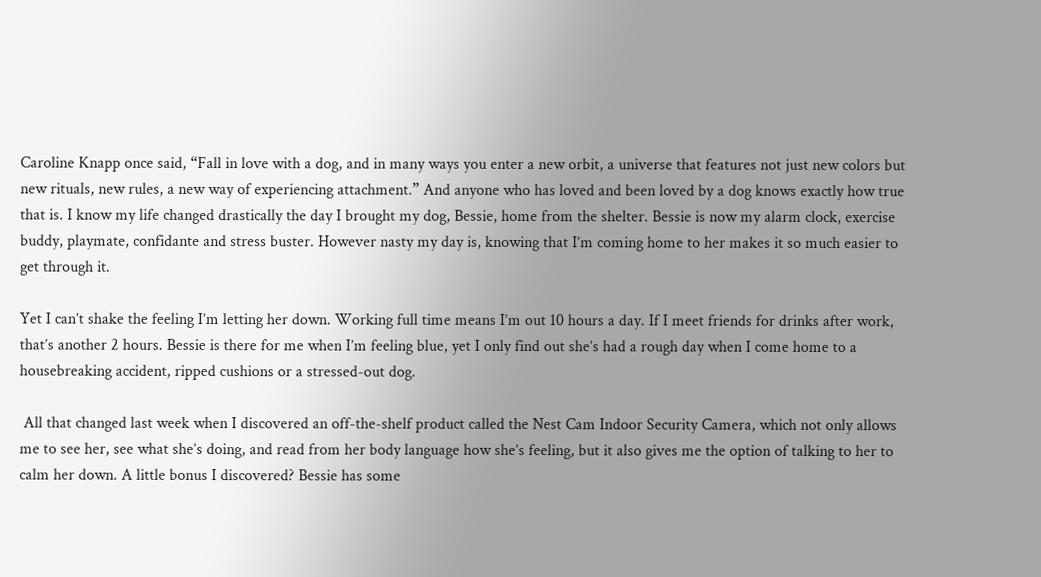Caroline Knapp once said, “Fall in love with a dog, and in many ways you enter a new orbit, a universe that features not just new colors but new rituals, new rules, a new way of experiencing attachment.” And anyone who has loved and been loved by a dog knows exactly how true that is. I know my life changed drastically the day I brought my dog, Bessie, home from the shelter. Bessie is now my alarm clock, exercise buddy, playmate, confidante and stress buster. However nasty my day is, knowing that I’m coming home to her makes it so much easier to get through it.

Yet I can’t shake the feeling I’m letting her down. Working full time means I’m out 10 hours a day. If I meet friends for drinks after work, that’s another 2 hours. Bessie is there for me when I’m feeling blue, yet I only find out she’s had a rough day when I come home to a housebreaking accident, ripped cushions or a stressed-out dog.

 All that changed last week when I discovered an off-the-shelf product called the Nest Cam Indoor Security Camera, which not only allows me to see her, see what she’s doing, and read from her body language how she’s feeling, but it also gives me the option of talking to her to calm her down. A little bonus I discovered? Bessie has some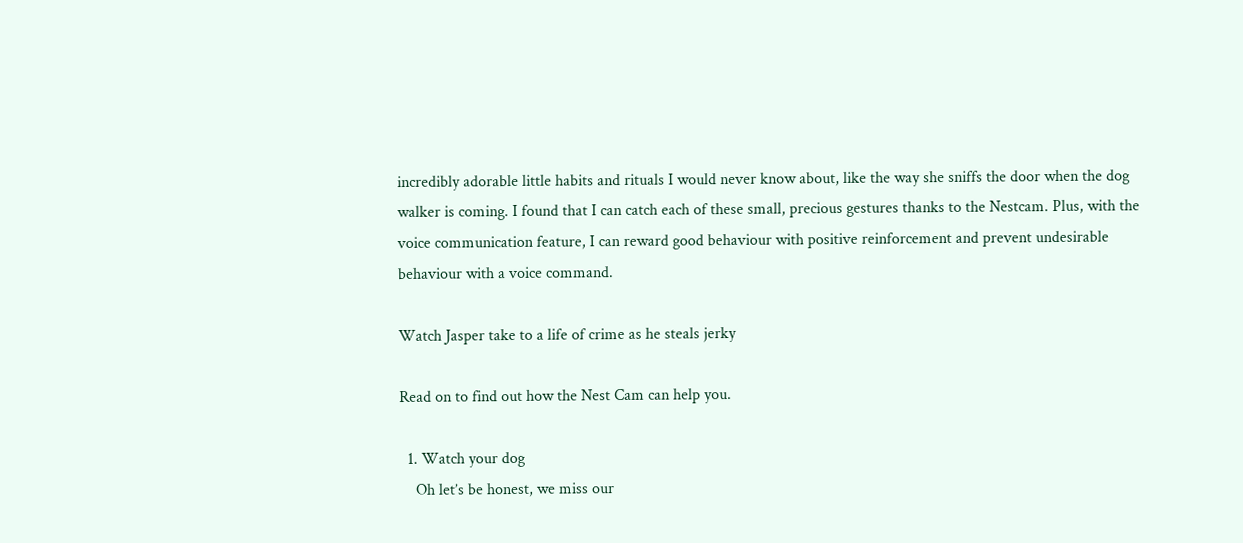incredibly adorable little habits and rituals I would never know about, like the way she sniffs the door when the dog walker is coming. I found that I can catch each of these small, precious gestures thanks to the Nestcam. Plus, with the voice communication feature, I can reward good behaviour with positive reinforcement and prevent undesirable behaviour with a voice command.

Watch Jasper take to a life of crime as he steals jerky

Read on to find out how the Nest Cam can help you.

  1. Watch your dog
    Oh let’s be honest, we miss our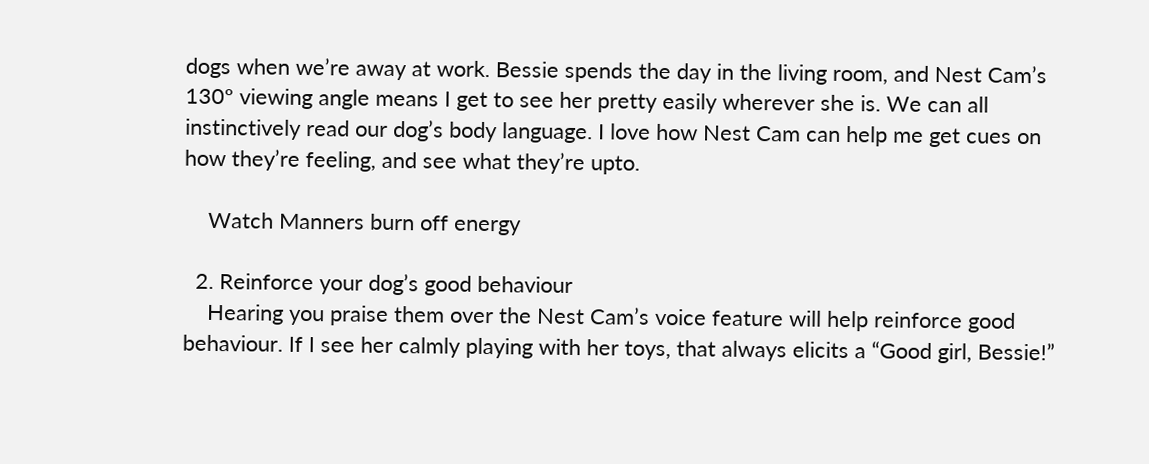dogs when we’re away at work. Bessie spends the day in the living room, and Nest Cam’s 130º viewing angle means I get to see her pretty easily wherever she is. We can all instinctively read our dog’s body language. I love how Nest Cam can help me get cues on how they’re feeling, and see what they’re upto.

    Watch Manners burn off energy

  2. Reinforce your dog’s good behaviour
    Hearing you praise them over the Nest Cam’s voice feature will help reinforce good behaviour. If I see her calmly playing with her toys, that always elicits a “Good girl, Bessie!”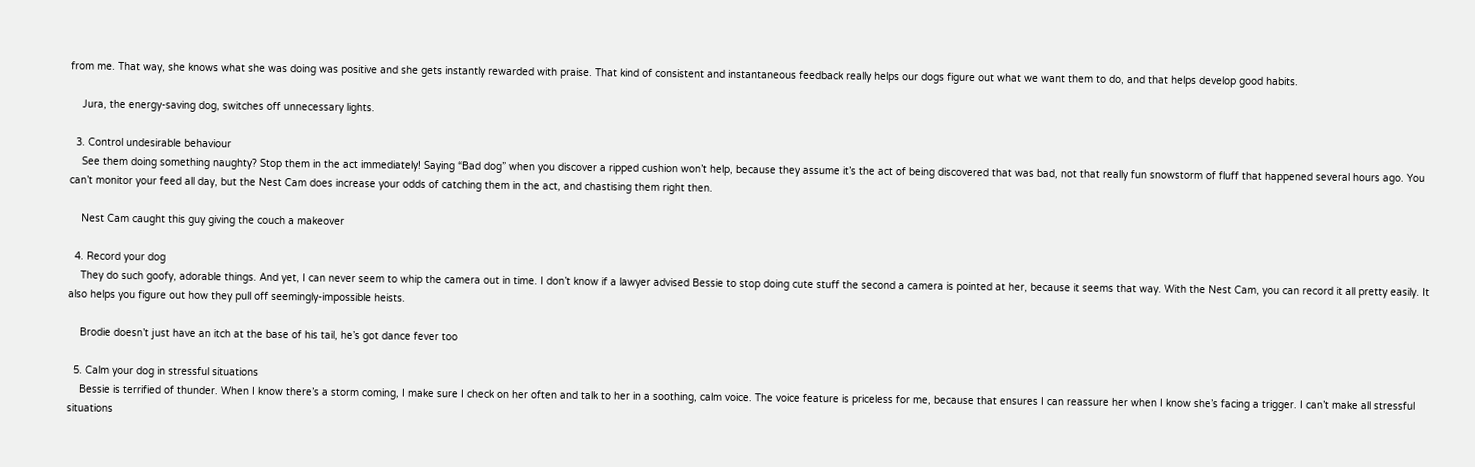from me. That way, she knows what she was doing was positive and she gets instantly rewarded with praise. That kind of consistent and instantaneous feedback really helps our dogs figure out what we want them to do, and that helps develop good habits.

    Jura, the energy-saving dog, switches off unnecessary lights.

  3. Control undesirable behaviour
    See them doing something naughty? Stop them in the act immediately! Saying “Bad dog” when you discover a ripped cushion won’t help, because they assume it’s the act of being discovered that was bad, not that really fun snowstorm of fluff that happened several hours ago. You can’t monitor your feed all day, but the Nest Cam does increase your odds of catching them in the act, and chastising them right then.

    Nest Cam caught this guy giving the couch a makeover

  4. Record your dog
    They do such goofy, adorable things. And yet, I can never seem to whip the camera out in time. I don’t know if a lawyer advised Bessie to stop doing cute stuff the second a camera is pointed at her, because it seems that way. With the Nest Cam, you can record it all pretty easily. It also helps you figure out how they pull off seemingly-impossible heists.

    Brodie doesn’t just have an itch at the base of his tail, he’s got dance fever too

  5. Calm your dog in stressful situations
    Bessie is terrified of thunder. When I know there’s a storm coming, I make sure I check on her often and talk to her in a soothing, calm voice. The voice feature is priceless for me, because that ensures I can reassure her when I know she’s facing a trigger. I can’t make all stressful situations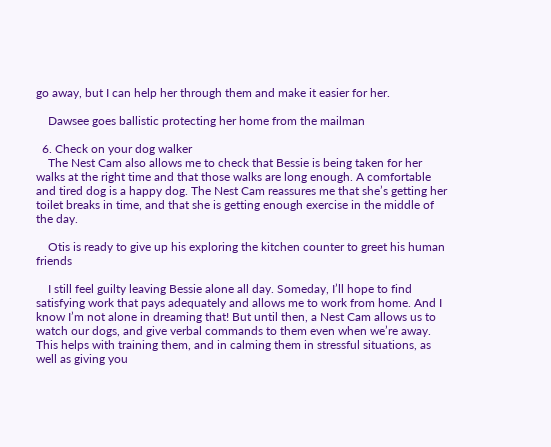go away, but I can help her through them and make it easier for her.

    Dawsee goes ballistic protecting her home from the mailman

  6. Check on your dog walker
    The Nest Cam also allows me to check that Bessie is being taken for her walks at the right time and that those walks are long enough. A comfortable and tired dog is a happy dog. The Nest Cam reassures me that she’s getting her toilet breaks in time, and that she is getting enough exercise in the middle of the day.

    Otis is ready to give up his exploring the kitchen counter to greet his human friends

    I still feel guilty leaving Bessie alone all day. Someday, I’ll hope to find satisfying work that pays adequately and allows me to work from home. And I know I’m not alone in dreaming that! But until then, a Nest Cam allows us to watch our dogs, and give verbal commands to them even when we’re away. This helps with training them, and in calming them in stressful situations, as well as giving you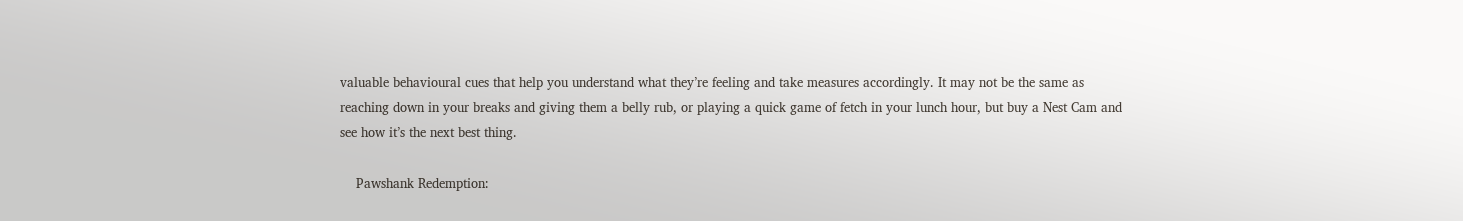valuable behavioural cues that help you understand what they’re feeling and take measures accordingly. It may not be the same as reaching down in your breaks and giving them a belly rub, or playing a quick game of fetch in your lunch hour, but buy a Nest Cam and see how it’s the next best thing.

    Pawshank Redemption: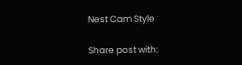Nest Cam Style

Share post with: